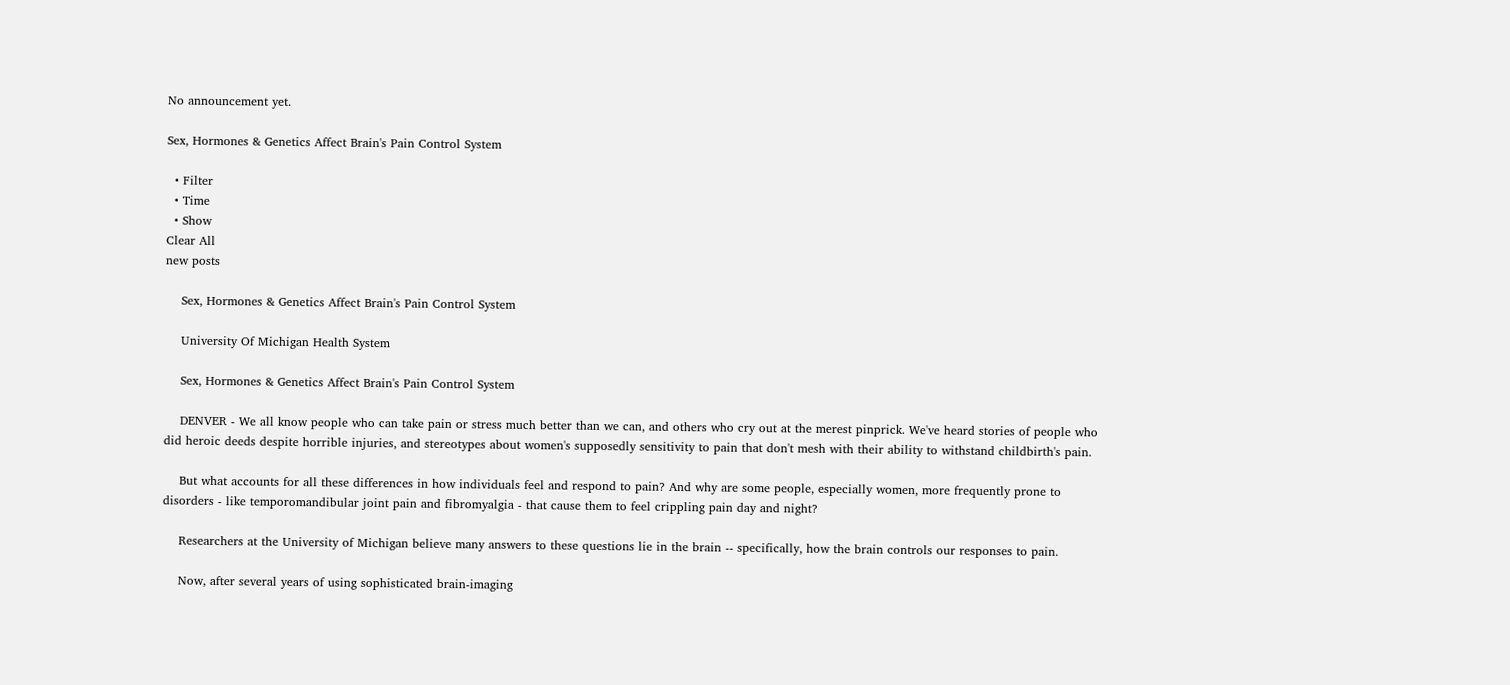No announcement yet.

Sex, Hormones & Genetics Affect Brain's Pain Control System

  • Filter
  • Time
  • Show
Clear All
new posts

    Sex, Hormones & Genetics Affect Brain's Pain Control System

    University Of Michigan Health System

    Sex, Hormones & Genetics Affect Brain's Pain Control System

    DENVER - We all know people who can take pain or stress much better than we can, and others who cry out at the merest pinprick. We've heard stories of people who did heroic deeds despite horrible injuries, and stereotypes about women's supposedly sensitivity to pain that don't mesh with their ability to withstand childbirth's pain.

    But what accounts for all these differences in how individuals feel and respond to pain? And why are some people, especially women, more frequently prone to disorders - like temporomandibular joint pain and fibromyalgia - that cause them to feel crippling pain day and night?

    Researchers at the University of Michigan believe many answers to these questions lie in the brain -- specifically, how the brain controls our responses to pain.

    Now, after several years of using sophisticated brain-imaging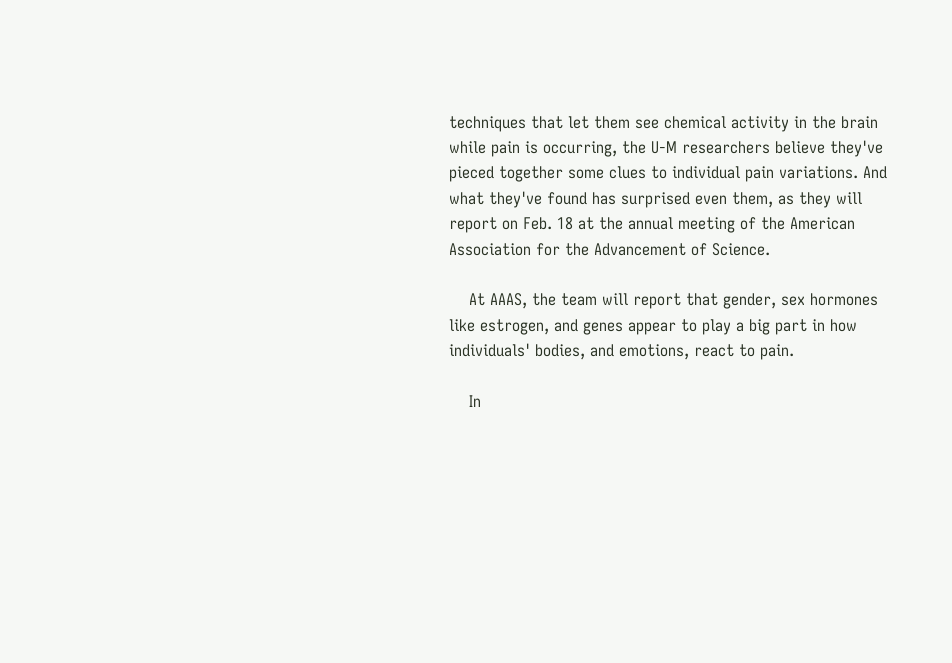techniques that let them see chemical activity in the brain while pain is occurring, the U-M researchers believe they've pieced together some clues to individual pain variations. And what they've found has surprised even them, as they will report on Feb. 18 at the annual meeting of the American Association for the Advancement of Science.

    At AAAS, the team will report that gender, sex hormones like estrogen, and genes appear to play a big part in how individuals' bodies, and emotions, react to pain.

    In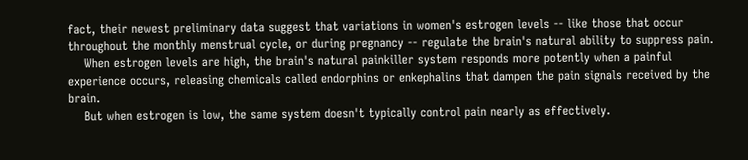fact, their newest preliminary data suggest that variations in women's estrogen levels -- like those that occur throughout the monthly menstrual cycle, or during pregnancy -- regulate the brain's natural ability to suppress pain.
    When estrogen levels are high, the brain's natural painkiller system responds more potently when a painful experience occurs, releasing chemicals called endorphins or enkephalins that dampen the pain signals received by the brain.
    But when estrogen is low, the same system doesn't typically control pain nearly as effectively.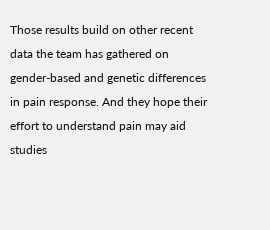Those results build on other recent data the team has gathered on gender-based and genetic differences in pain response. And they hope their effort to understand pain may aid studies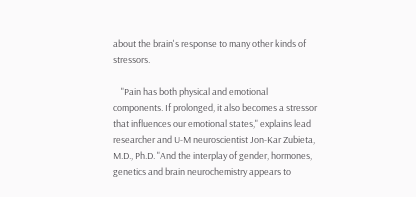about the brain's response to many other kinds of stressors.

    "Pain has both physical and emotional components. If prolonged, it also becomes a stressor that influences our emotional states," explains lead researcher and U-M neuroscientist Jon-Kar Zubieta, M.D., Ph.D. "And the interplay of gender, hormones, genetics and brain neurochemistry appears to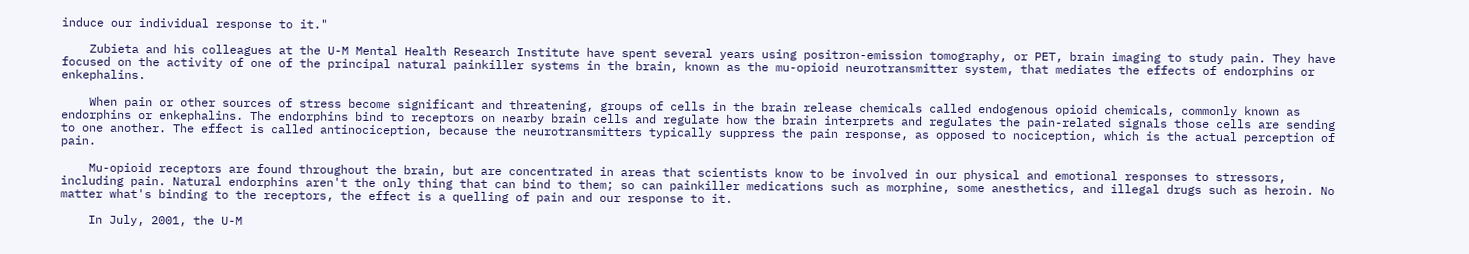induce our individual response to it."

    Zubieta and his colleagues at the U-M Mental Health Research Institute have spent several years using positron-emission tomography, or PET, brain imaging to study pain. They have focused on the activity of one of the principal natural painkiller systems in the brain, known as the mu-opioid neurotransmitter system, that mediates the effects of endorphins or enkephalins.

    When pain or other sources of stress become significant and threatening, groups of cells in the brain release chemicals called endogenous opioid chemicals, commonly known as endorphins or enkephalins. The endorphins bind to receptors on nearby brain cells and regulate how the brain interprets and regulates the pain-related signals those cells are sending to one another. The effect is called antinociception, because the neurotransmitters typically suppress the pain response, as opposed to nociception, which is the actual perception of pain.

    Mu-opioid receptors are found throughout the brain, but are concentrated in areas that scientists know to be involved in our physical and emotional responses to stressors, including pain. Natural endorphins aren't the only thing that can bind to them; so can painkiller medications such as morphine, some anesthetics, and illegal drugs such as heroin. No matter what's binding to the receptors, the effect is a quelling of pain and our response to it.

    In July, 2001, the U-M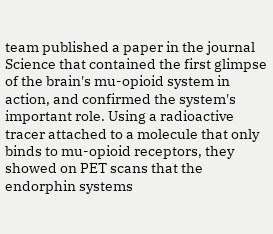team published a paper in the journal Science that contained the first glimpse of the brain's mu-opioid system in action, and confirmed the system's important role. Using a radioactive tracer attached to a molecule that only binds to mu-opioid receptors, they showed on PET scans that the endorphin systems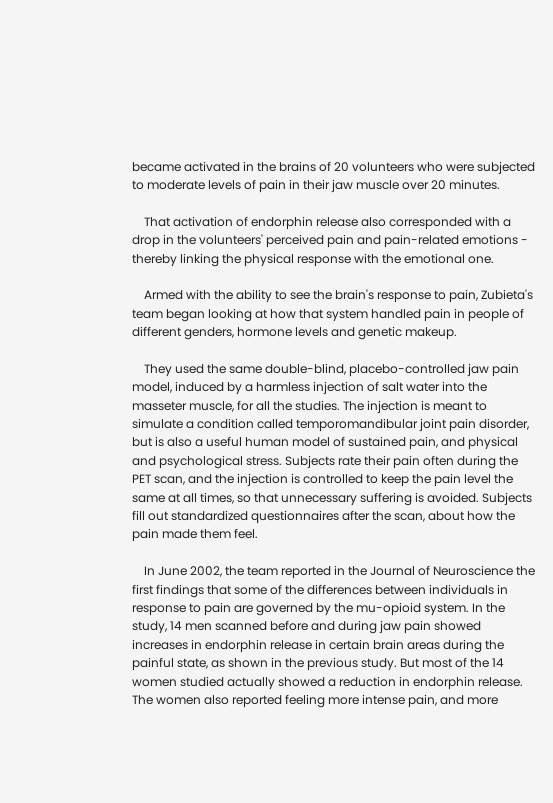became activated in the brains of 20 volunteers who were subjected to moderate levels of pain in their jaw muscle over 20 minutes.

    That activation of endorphin release also corresponded with a drop in the volunteers' perceived pain and pain-related emotions - thereby linking the physical response with the emotional one.

    Armed with the ability to see the brain's response to pain, Zubieta's team began looking at how that system handled pain in people of different genders, hormone levels and genetic makeup.

    They used the same double-blind, placebo-controlled jaw pain model, induced by a harmless injection of salt water into the masseter muscle, for all the studies. The injection is meant to simulate a condition called temporomandibular joint pain disorder, but is also a useful human model of sustained pain, and physical and psychological stress. Subjects rate their pain often during the PET scan, and the injection is controlled to keep the pain level the same at all times, so that unnecessary suffering is avoided. Subjects fill out standardized questionnaires after the scan, about how the pain made them feel.

    In June 2002, the team reported in the Journal of Neuroscience the first findings that some of the differences between individuals in response to pain are governed by the mu-opioid system. In the study, 14 men scanned before and during jaw pain showed increases in endorphin release in certain brain areas during the painful state, as shown in the previous study. But most of the 14 women studied actually showed a reduction in endorphin release. The women also reported feeling more intense pain, and more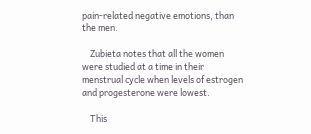pain-related negative emotions, than the men.

    Zubieta notes that all the women were studied at a time in their menstrual cycle when levels of estrogen and progesterone were lowest.

    This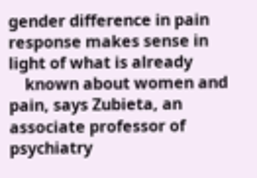gender difference in pain response makes sense in light of what is already
    known about women and pain, says Zubieta, an associate professor of psychiatry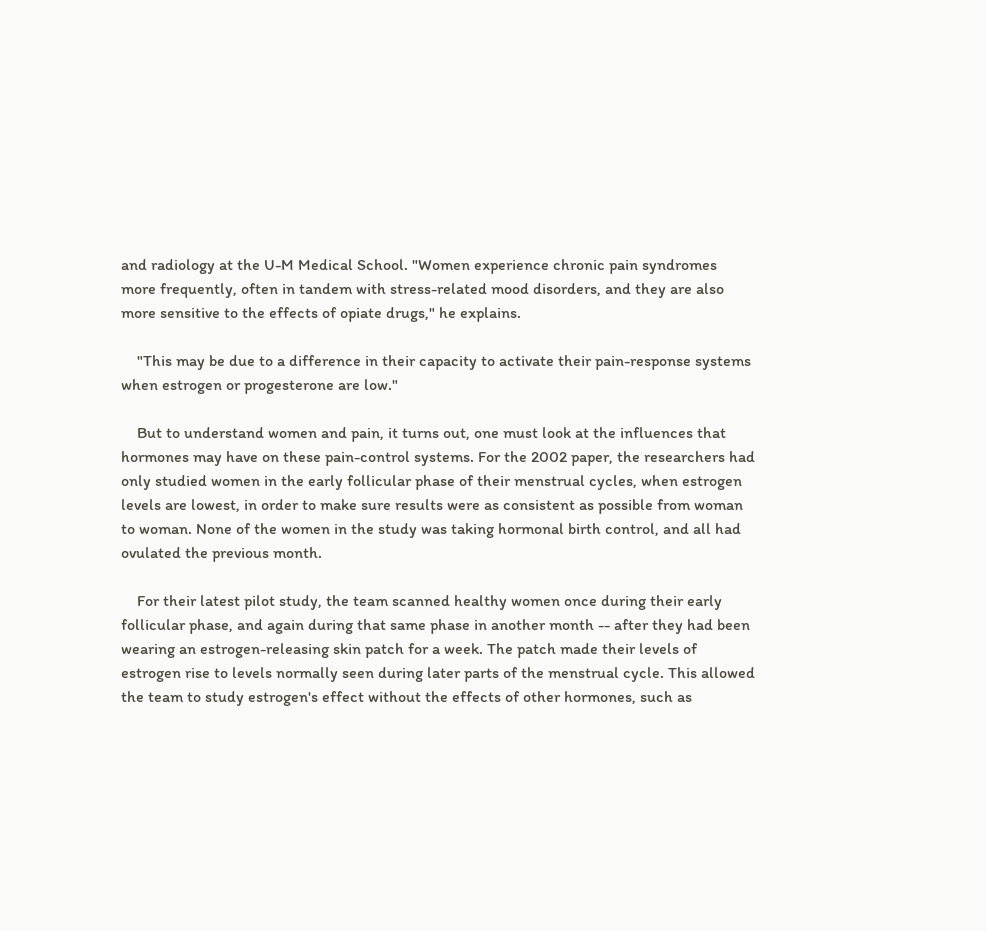and radiology at the U-M Medical School. "Women experience chronic pain syndromes more frequently, often in tandem with stress-related mood disorders, and they are also more sensitive to the effects of opiate drugs," he explains.

    "This may be due to a difference in their capacity to activate their pain-response systems when estrogen or progesterone are low."

    But to understand women and pain, it turns out, one must look at the influences that hormones may have on these pain-control systems. For the 2002 paper, the researchers had only studied women in the early follicular phase of their menstrual cycles, when estrogen levels are lowest, in order to make sure results were as consistent as possible from woman to woman. None of the women in the study was taking hormonal birth control, and all had ovulated the previous month.

    For their latest pilot study, the team scanned healthy women once during their early follicular phase, and again during that same phase in another month -- after they had been wearing an estrogen-releasing skin patch for a week. The patch made their levels of estrogen rise to levels normally seen during later parts of the menstrual cycle. This allowed the team to study estrogen's effect without the effects of other hormones, such as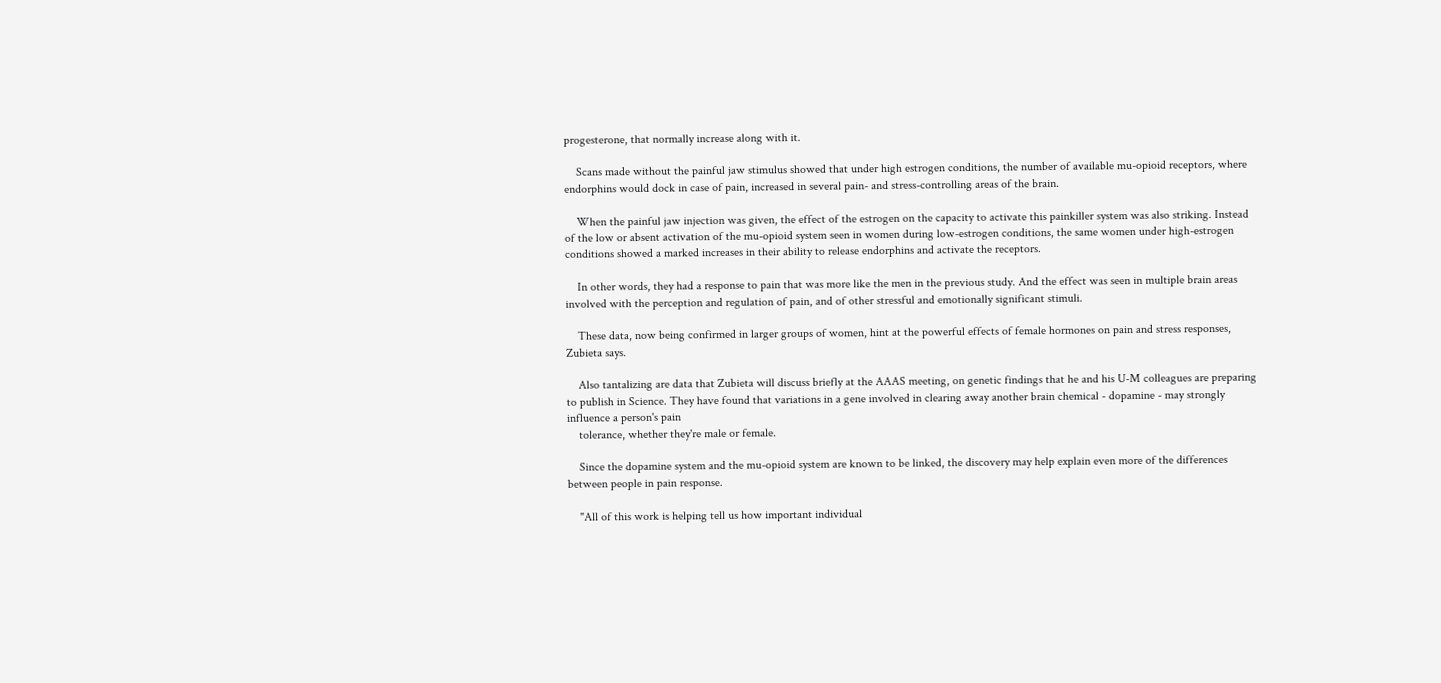progesterone, that normally increase along with it.

    Scans made without the painful jaw stimulus showed that under high estrogen conditions, the number of available mu-opioid receptors, where endorphins would dock in case of pain, increased in several pain- and stress-controlling areas of the brain.

    When the painful jaw injection was given, the effect of the estrogen on the capacity to activate this painkiller system was also striking. Instead of the low or absent activation of the mu-opioid system seen in women during low-estrogen conditions, the same women under high-estrogen conditions showed a marked increases in their ability to release endorphins and activate the receptors.

    In other words, they had a response to pain that was more like the men in the previous study. And the effect was seen in multiple brain areas involved with the perception and regulation of pain, and of other stressful and emotionally significant stimuli.

    These data, now being confirmed in larger groups of women, hint at the powerful effects of female hormones on pain and stress responses, Zubieta says.

    Also tantalizing are data that Zubieta will discuss briefly at the AAAS meeting, on genetic findings that he and his U-M colleagues are preparing to publish in Science. They have found that variations in a gene involved in clearing away another brain chemical - dopamine - may strongly influence a person's pain
    tolerance, whether they're male or female.

    Since the dopamine system and the mu-opioid system are known to be linked, the discovery may help explain even more of the differences between people in pain response.

    "All of this work is helping tell us how important individual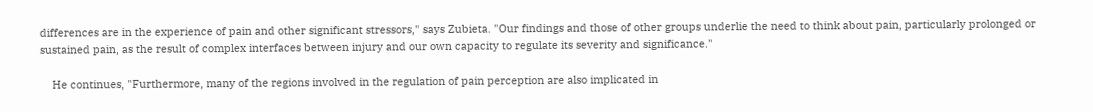differences are in the experience of pain and other significant stressors," says Zubieta. "Our findings and those of other groups underlie the need to think about pain, particularly prolonged or sustained pain, as the result of complex interfaces between injury and our own capacity to regulate its severity and significance."

    He continues, "Furthermore, many of the regions involved in the regulation of pain perception are also implicated in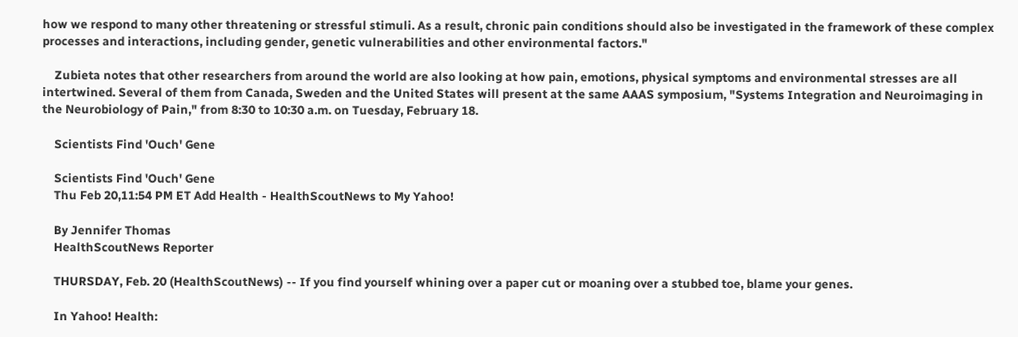how we respond to many other threatening or stressful stimuli. As a result, chronic pain conditions should also be investigated in the framework of these complex processes and interactions, including gender, genetic vulnerabilities and other environmental factors."

    Zubieta notes that other researchers from around the world are also looking at how pain, emotions, physical symptoms and environmental stresses are all intertwined. Several of them from Canada, Sweden and the United States will present at the same AAAS symposium, "Systems Integration and Neuroimaging in the Neurobiology of Pain," from 8:30 to 10:30 a.m. on Tuesday, February 18.

    Scientists Find 'Ouch' Gene

    Scientists Find 'Ouch' Gene
    Thu Feb 20,11:54 PM ET Add Health - HealthScoutNews to My Yahoo!

    By Jennifer Thomas
    HealthScoutNews Reporter

    THURSDAY, Feb. 20 (HealthScoutNews) -- If you find yourself whining over a paper cut or moaning over a stubbed toe, blame your genes.

    In Yahoo! Health: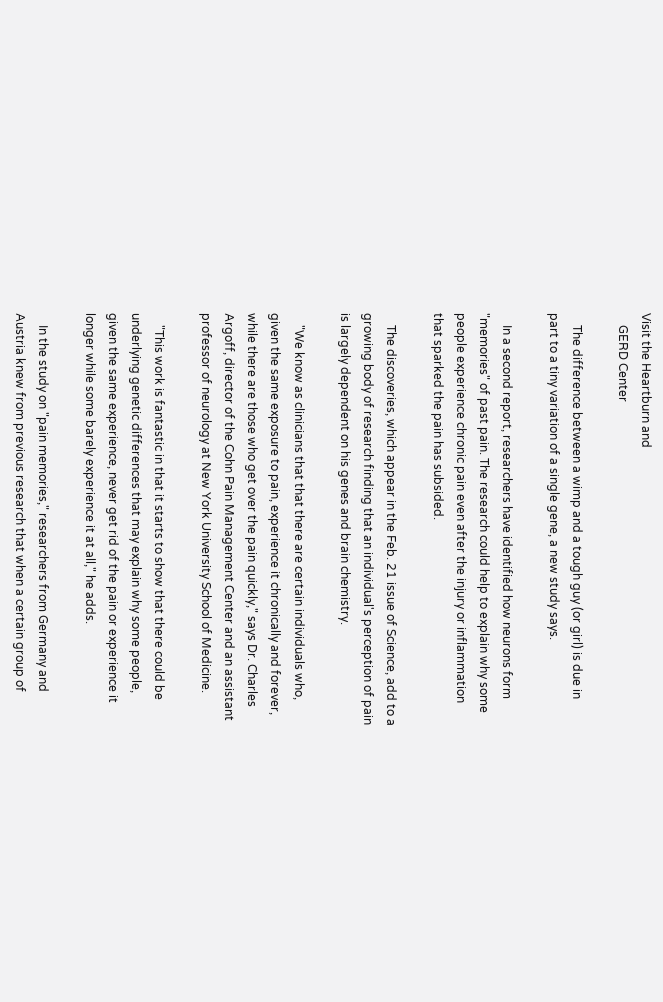Visit the Heartburn and
    GERD Center

    The difference between a wimp and a tough guy (or girl) is due in part to a tiny variation of a single gene, a new study says.

    In a second report, researchers have identified how neurons form "memories" of past pain. The research could help to explain why some people experience chronic pain even after the injury or inflammation that sparked the pain has subsided.

    The discoveries, which appear in the Feb. 21 issue of Science, add to a growing body of research finding that an individual's perception of pain is largely dependent on his genes and brain chemistry.

    "We know as clinicians that that there are certain individuals who, given the same exposure to pain, experience it chronically and forever, while there are those who get over the pain quickly," says Dr. Charles Argoff, director of the Cohn Pain Management Center and an assistant professor of neurology at New York University School of Medicine.

    "This work is fantastic in that it starts to show that there could be underlying genetic differences that may explain why some people, given the same experience, never get rid of the pain or experience it longer while some barely experience it at all," he adds.

    In the study on "pain memories," researchers from Germany and Austria knew from previous research that when a certain group of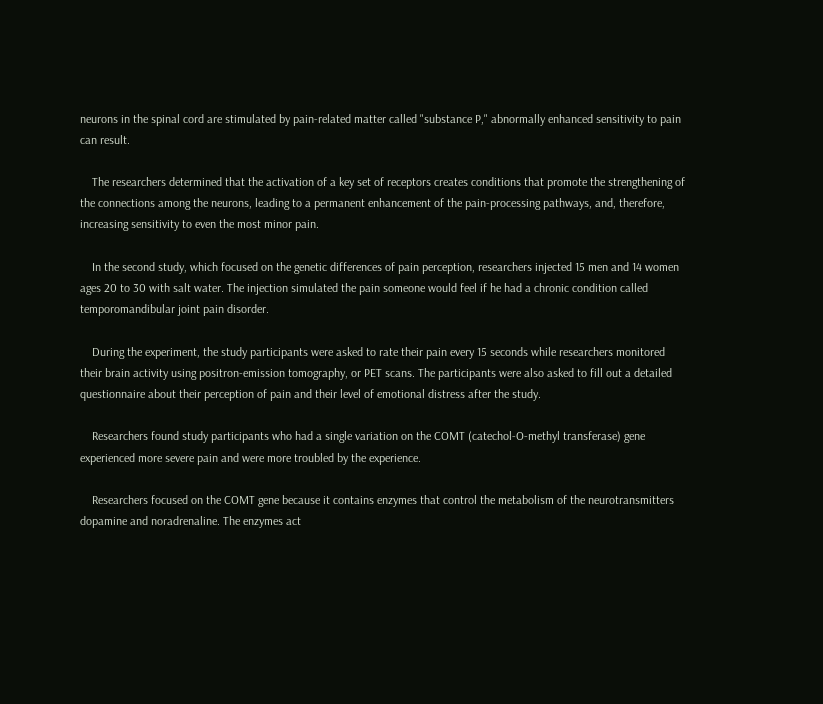neurons in the spinal cord are stimulated by pain-related matter called "substance P," abnormally enhanced sensitivity to pain can result.

    The researchers determined that the activation of a key set of receptors creates conditions that promote the strengthening of the connections among the neurons, leading to a permanent enhancement of the pain-processing pathways, and, therefore, increasing sensitivity to even the most minor pain.

    In the second study, which focused on the genetic differences of pain perception, researchers injected 15 men and 14 women ages 20 to 30 with salt water. The injection simulated the pain someone would feel if he had a chronic condition called temporomandibular joint pain disorder.

    During the experiment, the study participants were asked to rate their pain every 15 seconds while researchers monitored their brain activity using positron-emission tomography, or PET scans. The participants were also asked to fill out a detailed questionnaire about their perception of pain and their level of emotional distress after the study.

    Researchers found study participants who had a single variation on the COMT (catechol-O-methyl transferase) gene experienced more severe pain and were more troubled by the experience.

    Researchers focused on the COMT gene because it contains enzymes that control the metabolism of the neurotransmitters dopamine and noradrenaline. The enzymes act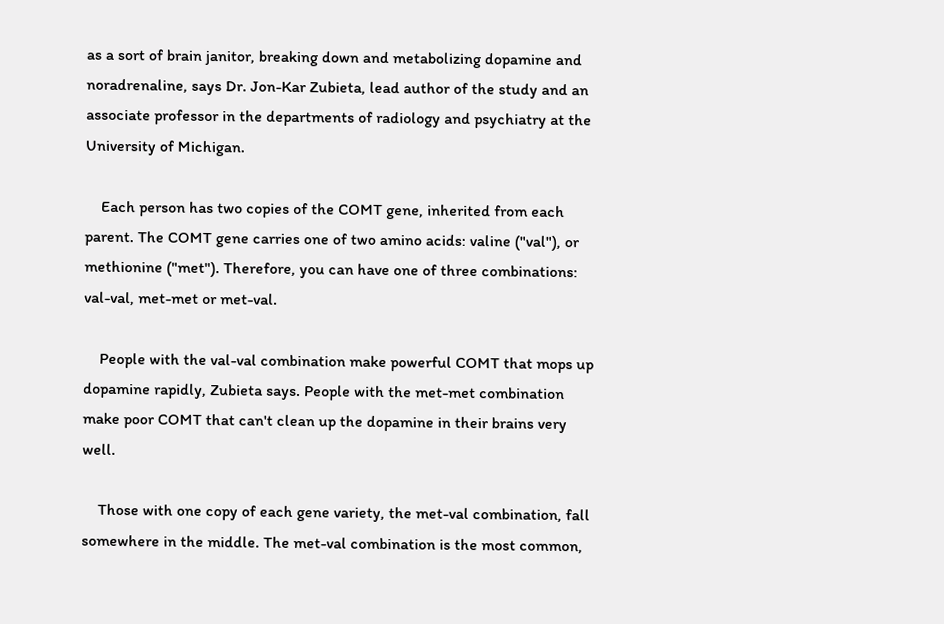as a sort of brain janitor, breaking down and metabolizing dopamine and noradrenaline, says Dr. Jon-Kar Zubieta, lead author of the study and an associate professor in the departments of radiology and psychiatry at the University of Michigan.

    Each person has two copies of the COMT gene, inherited from each parent. The COMT gene carries one of two amino acids: valine ("val"), or methionine ("met"). Therefore, you can have one of three combinations: val-val, met-met or met-val.

    People with the val-val combination make powerful COMT that mops up dopamine rapidly, Zubieta says. People with the met-met combination make poor COMT that can't clean up the dopamine in their brains very well.

    Those with one copy of each gene variety, the met-val combination, fall somewhere in the middle. The met-val combination is the most common,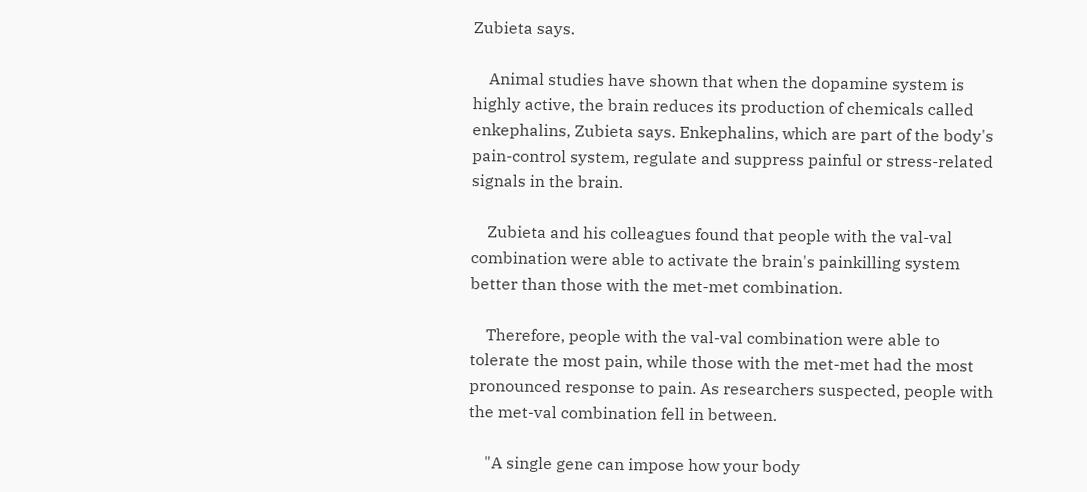Zubieta says.

    Animal studies have shown that when the dopamine system is highly active, the brain reduces its production of chemicals called enkephalins, Zubieta says. Enkephalins, which are part of the body's pain-control system, regulate and suppress painful or stress-related signals in the brain.

    Zubieta and his colleagues found that people with the val-val combination were able to activate the brain's painkilling system better than those with the met-met combination.

    Therefore, people with the val-val combination were able to tolerate the most pain, while those with the met-met had the most pronounced response to pain. As researchers suspected, people with the met-val combination fell in between.

    "A single gene can impose how your body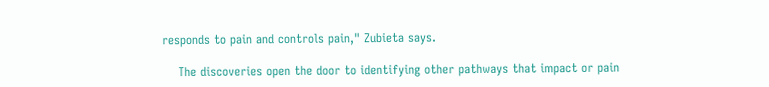responds to pain and controls pain," Zubieta says.

    The discoveries open the door to identifying other pathways that impact or pain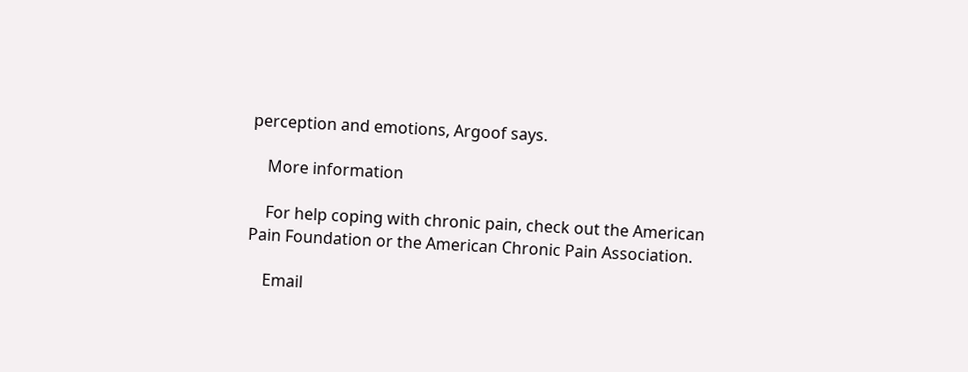perception and emotions, Argoof says.

    More information

    For help coping with chronic pain, check out the American Pain Foundation or the American Chronic Pain Association.

    Email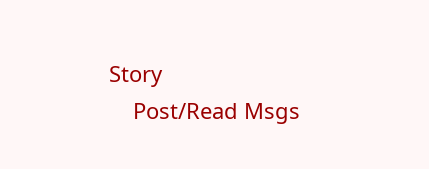Story
    Post/Read Msgs